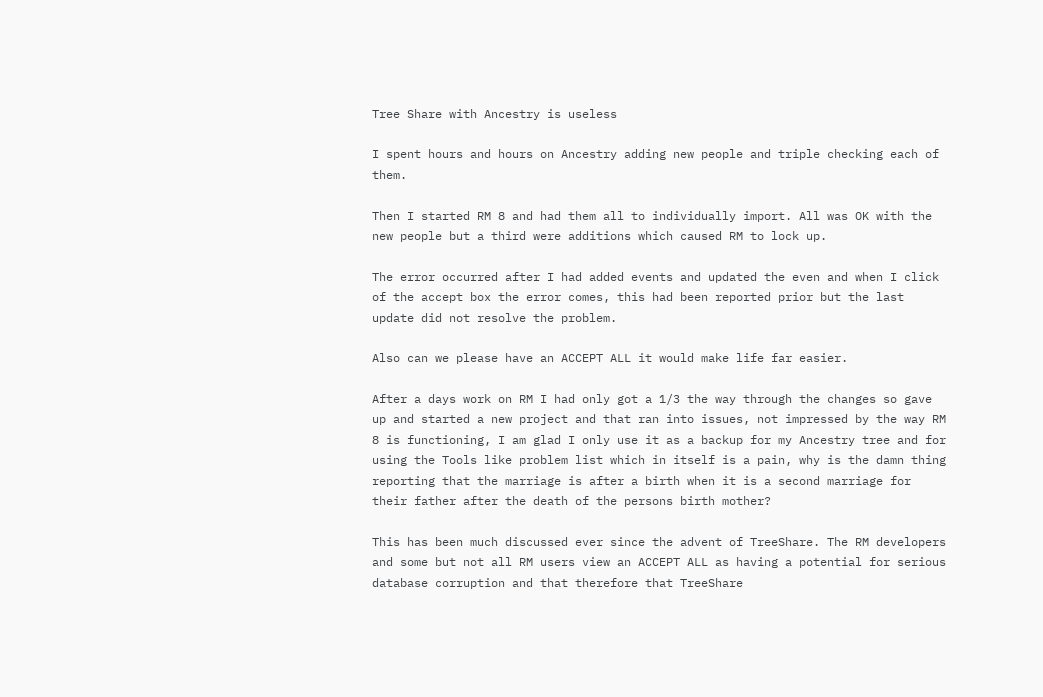Tree Share with Ancestry is useless

I spent hours and hours on Ancestry adding new people and triple checking each of them.

Then I started RM 8 and had them all to individually import. All was OK with the new people but a third were additions which caused RM to lock up.

The error occurred after I had added events and updated the even and when I click of the accept box the error comes, this had been reported prior but the last update did not resolve the problem.

Also can we please have an ACCEPT ALL it would make life far easier.

After a days work on RM I had only got a 1/3 the way through the changes so gave up and started a new project and that ran into issues, not impressed by the way RM 8 is functioning, I am glad I only use it as a backup for my Ancestry tree and for using the Tools like problem list which in itself is a pain, why is the damn thing reporting that the marriage is after a birth when it is a second marriage for their father after the death of the persons birth mother?

This has been much discussed ever since the advent of TreeShare. The RM developers and some but not all RM users view an ACCEPT ALL as having a potential for serious database corruption and that therefore that TreeShare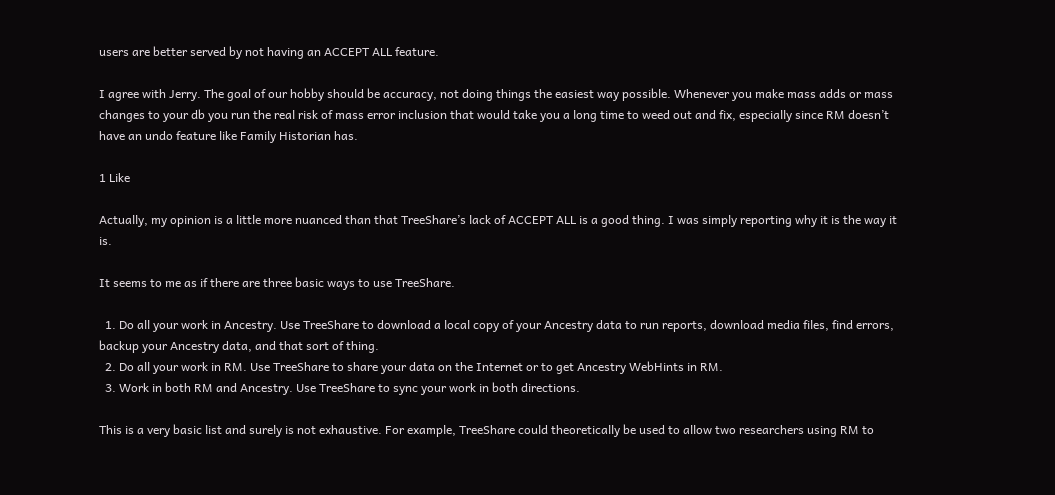users are better served by not having an ACCEPT ALL feature.

I agree with Jerry. The goal of our hobby should be accuracy, not doing things the easiest way possible. Whenever you make mass adds or mass changes to your db you run the real risk of mass error inclusion that would take you a long time to weed out and fix, especially since RM doesn’t have an undo feature like Family Historian has.

1 Like

Actually, my opinion is a little more nuanced than that TreeShare’s lack of ACCEPT ALL is a good thing. I was simply reporting why it is the way it is.

It seems to me as if there are three basic ways to use TreeShare.

  1. Do all your work in Ancestry. Use TreeShare to download a local copy of your Ancestry data to run reports, download media files, find errors, backup your Ancestry data, and that sort of thing.
  2. Do all your work in RM. Use TreeShare to share your data on the Internet or to get Ancestry WebHints in RM.
  3. Work in both RM and Ancestry. Use TreeShare to sync your work in both directions.

This is a very basic list and surely is not exhaustive. For example, TreeShare could theoretically be used to allow two researchers using RM to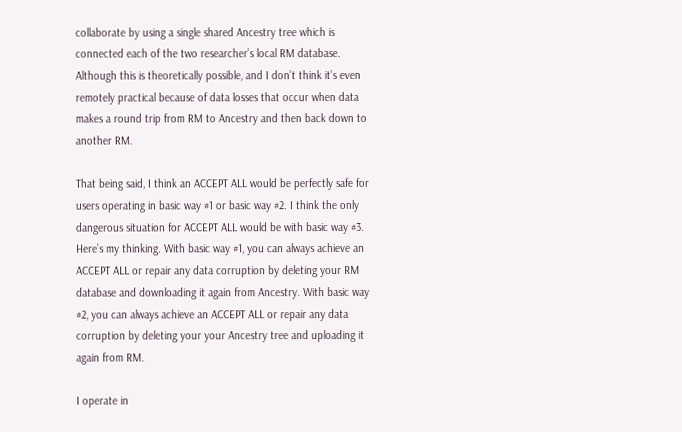collaborate by using a single shared Ancestry tree which is connected each of the two researcher’s local RM database. Although this is theoretically possible, and I don’t think it’s even remotely practical because of data losses that occur when data makes a round trip from RM to Ancestry and then back down to another RM.

That being said, I think an ACCEPT ALL would be perfectly safe for users operating in basic way #1 or basic way #2. I think the only dangerous situation for ACCEPT ALL would be with basic way #3. Here’s my thinking. With basic way #1, you can always achieve an ACCEPT ALL or repair any data corruption by deleting your RM database and downloading it again from Ancestry. With basic way #2, you can always achieve an ACCEPT ALL or repair any data corruption by deleting your your Ancestry tree and uploading it again from RM.

I operate in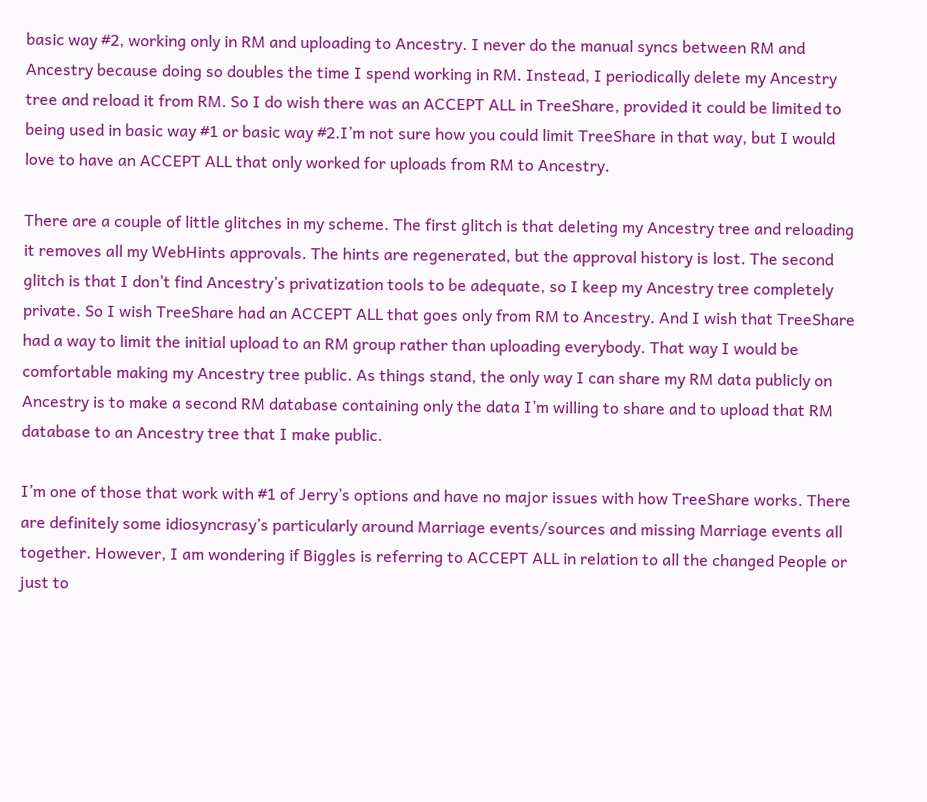basic way #2, working only in RM and uploading to Ancestry. I never do the manual syncs between RM and Ancestry because doing so doubles the time I spend working in RM. Instead, I periodically delete my Ancestry tree and reload it from RM. So I do wish there was an ACCEPT ALL in TreeShare, provided it could be limited to being used in basic way #1 or basic way #2.I’m not sure how you could limit TreeShare in that way, but I would love to have an ACCEPT ALL that only worked for uploads from RM to Ancestry.

There are a couple of little glitches in my scheme. The first glitch is that deleting my Ancestry tree and reloading it removes all my WebHints approvals. The hints are regenerated, but the approval history is lost. The second glitch is that I don’t find Ancestry’s privatization tools to be adequate, so I keep my Ancestry tree completely private. So I wish TreeShare had an ACCEPT ALL that goes only from RM to Ancestry. And I wish that TreeShare had a way to limit the initial upload to an RM group rather than uploading everybody. That way I would be comfortable making my Ancestry tree public. As things stand, the only way I can share my RM data publicly on Ancestry is to make a second RM database containing only the data I’m willing to share and to upload that RM database to an Ancestry tree that I make public.

I’m one of those that work with #1 of Jerry’s options and have no major issues with how TreeShare works. There are definitely some idiosyncrasy’s particularly around Marriage events/sources and missing Marriage events all together. However, I am wondering if Biggles is referring to ACCEPT ALL in relation to all the changed People or just to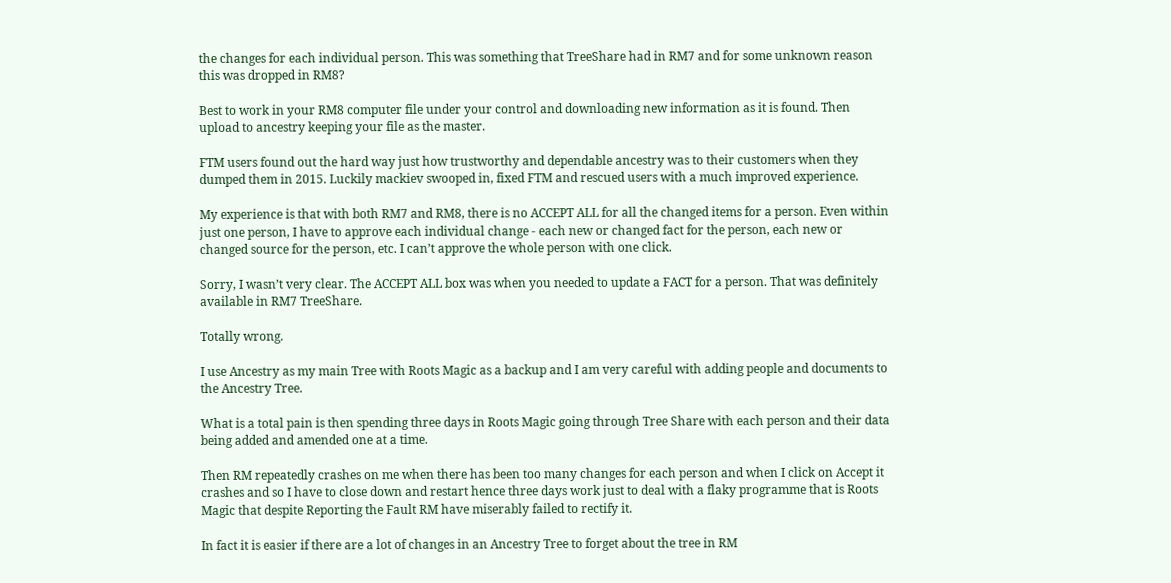the changes for each individual person. This was something that TreeShare had in RM7 and for some unknown reason this was dropped in RM8?

Best to work in your RM8 computer file under your control and downloading new information as it is found. Then upload to ancestry keeping your file as the master.

FTM users found out the hard way just how trustworthy and dependable ancestry was to their customers when they dumped them in 2015. Luckily mackiev swooped in, fixed FTM and rescued users with a much improved experience.

My experience is that with both RM7 and RM8, there is no ACCEPT ALL for all the changed items for a person. Even within just one person, I have to approve each individual change - each new or changed fact for the person, each new or changed source for the person, etc. I can’t approve the whole person with one click.

Sorry, I wasn’t very clear. The ACCEPT ALL box was when you needed to update a FACT for a person. That was definitely available in RM7 TreeShare.

Totally wrong.

I use Ancestry as my main Tree with Roots Magic as a backup and I am very careful with adding people and documents to the Ancestry Tree.

What is a total pain is then spending three days in Roots Magic going through Tree Share with each person and their data being added and amended one at a time.

Then RM repeatedly crashes on me when there has been too many changes for each person and when I click on Accept it crashes and so I have to close down and restart hence three days work just to deal with a flaky programme that is Roots Magic that despite Reporting the Fault RM have miserably failed to rectify it.

In fact it is easier if there are a lot of changes in an Ancestry Tree to forget about the tree in RM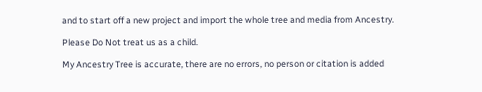and to start off a new project and import the whole tree and media from Ancestry.

Please Do Not treat us as a child.

My Ancestry Tree is accurate, there are no errors, no person or citation is added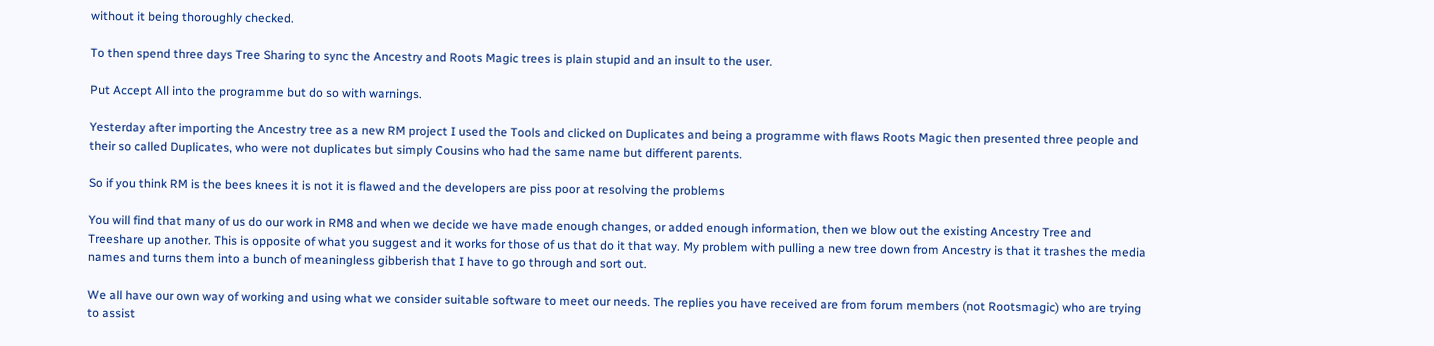without it being thoroughly checked.

To then spend three days Tree Sharing to sync the Ancestry and Roots Magic trees is plain stupid and an insult to the user.

Put Accept All into the programme but do so with warnings.

Yesterday after importing the Ancestry tree as a new RM project I used the Tools and clicked on Duplicates and being a programme with flaws Roots Magic then presented three people and their so called Duplicates, who were not duplicates but simply Cousins who had the same name but different parents.

So if you think RM is the bees knees it is not it is flawed and the developers are piss poor at resolving the problems

You will find that many of us do our work in RM8 and when we decide we have made enough changes, or added enough information, then we blow out the existing Ancestry Tree and Treeshare up another. This is opposite of what you suggest and it works for those of us that do it that way. My problem with pulling a new tree down from Ancestry is that it trashes the media names and turns them into a bunch of meaningless gibberish that I have to go through and sort out.

We all have our own way of working and using what we consider suitable software to meet our needs. The replies you have received are from forum members (not Rootsmagic) who are trying to assist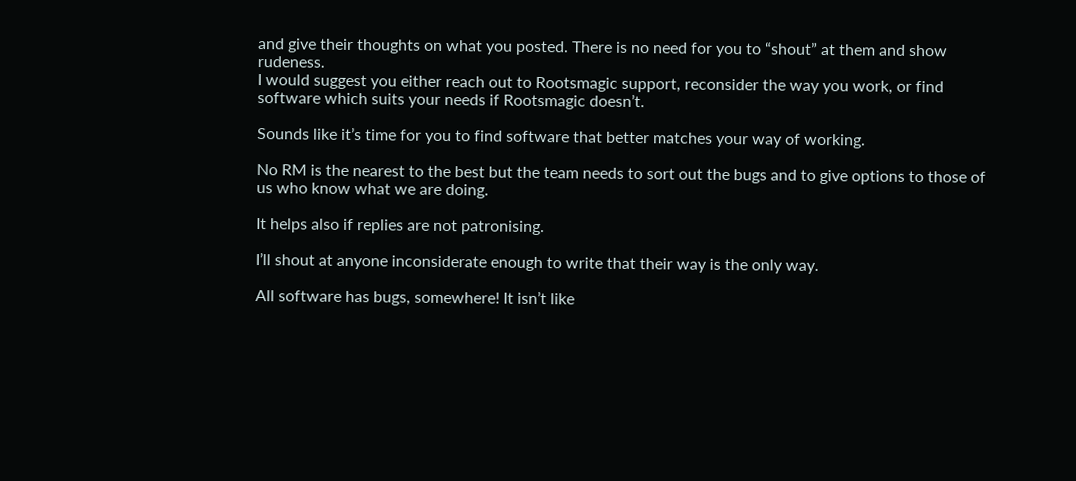and give their thoughts on what you posted. There is no need for you to “shout” at them and show rudeness.
I would suggest you either reach out to Rootsmagic support, reconsider the way you work, or find software which suits your needs if Rootsmagic doesn’t.

Sounds like it’s time for you to find software that better matches your way of working.

No RM is the nearest to the best but the team needs to sort out the bugs and to give options to those of us who know what we are doing.

It helps also if replies are not patronising.

I’ll shout at anyone inconsiderate enough to write that their way is the only way.

All software has bugs, somewhere! It isn’t like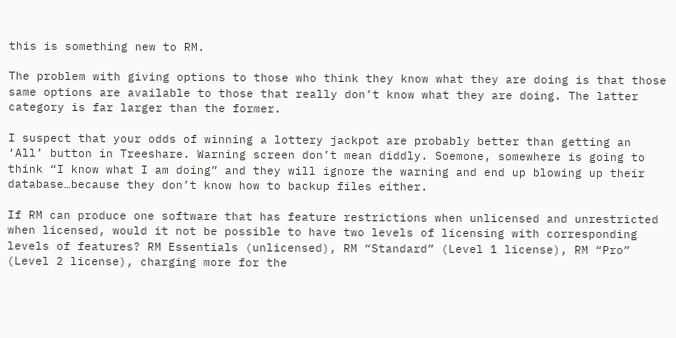this is something new to RM.

The problem with giving options to those who think they know what they are doing is that those same options are available to those that really don’t know what they are doing. The latter category is far larger than the former.

I suspect that your odds of winning a lottery jackpot are probably better than getting an ‘All’ button in Treeshare. Warning screen don’t mean diddly. Soemone, somewhere is going to think “I know what I am doing” and they will ignore the warning and end up blowing up their database…because they don’t know how to backup files either.

If RM can produce one software that has feature restrictions when unlicensed and unrestricted when licensed, would it not be possible to have two levels of licensing with corresponding levels of features? RM Essentials (unlicensed), RM “Standard” (Level 1 license), RM “Pro” (Level 2 license), charging more for the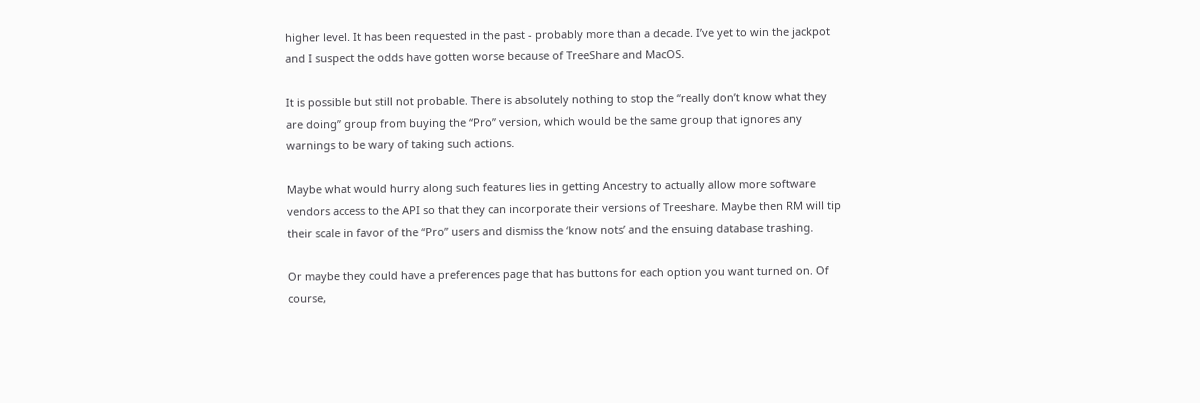higher level. It has been requested in the past - probably more than a decade. I’ve yet to win the jackpot and I suspect the odds have gotten worse because of TreeShare and MacOS.

It is possible but still not probable. There is absolutely nothing to stop the “really don’t know what they are doing” group from buying the “Pro” version, which would be the same group that ignores any warnings to be wary of taking such actions.

Maybe what would hurry along such features lies in getting Ancestry to actually allow more software vendors access to the API so that they can incorporate their versions of Treeshare. Maybe then RM will tip their scale in favor of the “Pro” users and dismiss the ‘know nots’ and the ensuing database trashing.

Or maybe they could have a preferences page that has buttons for each option you want turned on. Of course,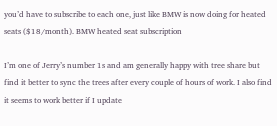you’d have to subscribe to each one, just like BMW is now doing for heated seats ($18/month). BMW heated seat subscription

I’m one of Jerry’s number 1s and am generally happy with tree share but find it better to sync the trees after every couple of hours of work. I also find it seems to work better if I update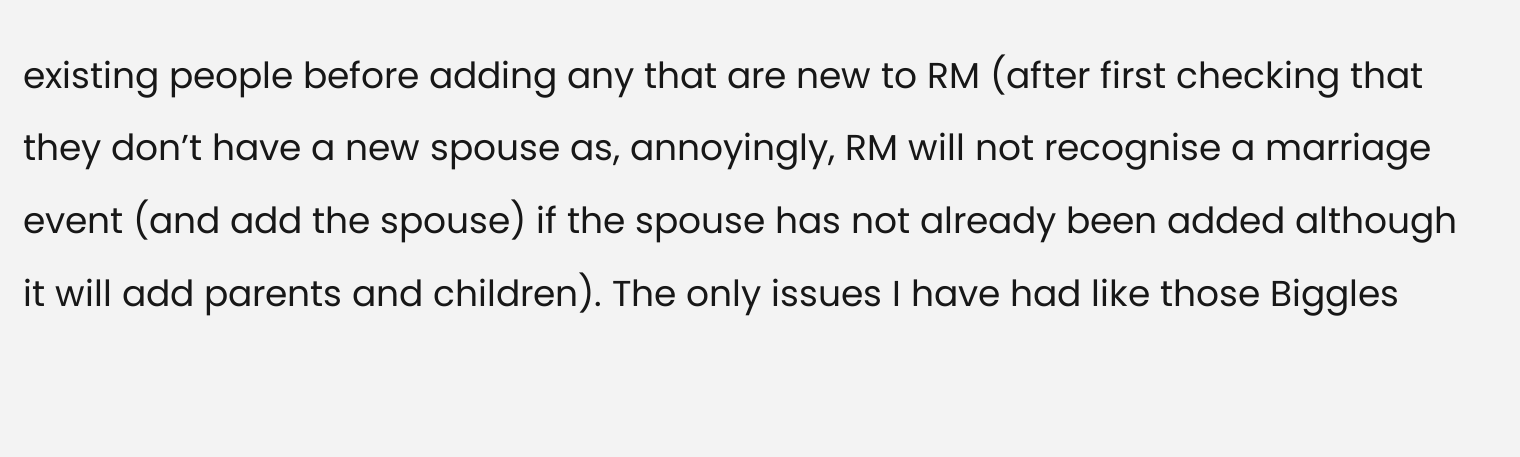existing people before adding any that are new to RM (after first checking that they don’t have a new spouse as, annoyingly, RM will not recognise a marriage event (and add the spouse) if the spouse has not already been added although it will add parents and children). The only issues I have had like those Biggles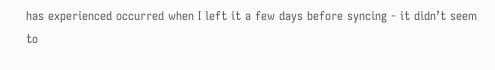has experienced occurred when I left it a few days before syncing - it didn’t seem to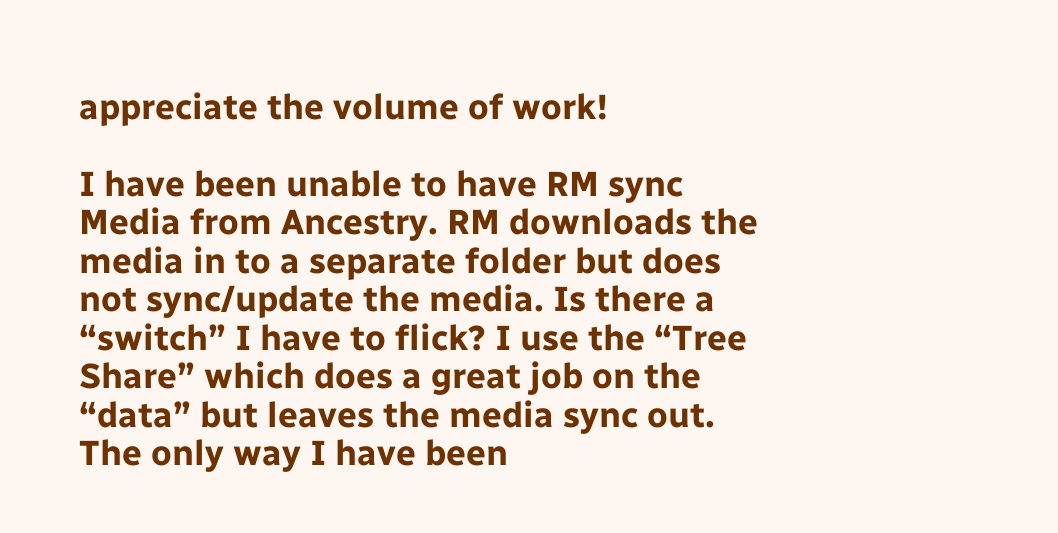appreciate the volume of work!

I have been unable to have RM sync Media from Ancestry. RM downloads the media in to a separate folder but does not sync/update the media. Is there a “switch” I have to flick? I use the “Tree Share” which does a great job on the “data” but leaves the media sync out. The only way I have been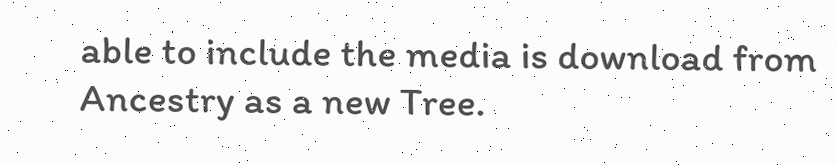able to include the media is download from Ancestry as a new Tree.